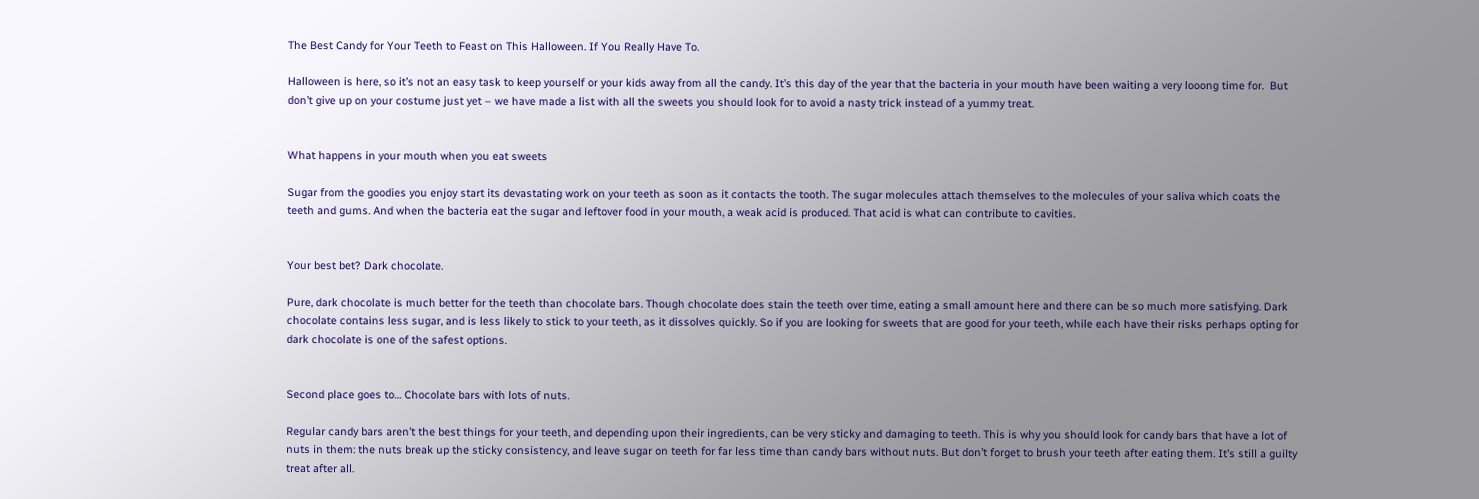The Best Candy for Your Teeth to Feast on This Halloween. If You Really Have To.

Halloween is here, so it’s not an easy task to keep yourself or your kids away from all the candy. It’s this day of the year that the bacteria in your mouth have been waiting a very looong time for.  But don’t give up on your costume just yet – we have made a list with all the sweets you should look for to avoid a nasty trick instead of a yummy treat.


What happens in your mouth when you eat sweets

Sugar from the goodies you enjoy start its devastating work on your teeth as soon as it contacts the tooth. The sugar molecules attach themselves to the molecules of your saliva which coats the teeth and gums. And when the bacteria eat the sugar and leftover food in your mouth, a weak acid is produced. That acid is what can contribute to cavities.


Your best bet? Dark chocolate.

Pure, dark chocolate is much better for the teeth than chocolate bars. Though chocolate does stain the teeth over time, eating a small amount here and there can be so much more satisfying. Dark chocolate contains less sugar, and is less likely to stick to your teeth, as it dissolves quickly. So if you are looking for sweets that are good for your teeth, while each have their risks perhaps opting for dark chocolate is one of the safest options.


Second place goes to… Chocolate bars with lots of nuts.

Regular candy bars aren’t the best things for your teeth, and depending upon their ingredients, can be very sticky and damaging to teeth. This is why you should look for candy bars that have a lot of nuts in them: the nuts break up the sticky consistency, and leave sugar on teeth for far less time than candy bars without nuts. But don’t forget to brush your teeth after eating them. It’s still a guilty treat after all.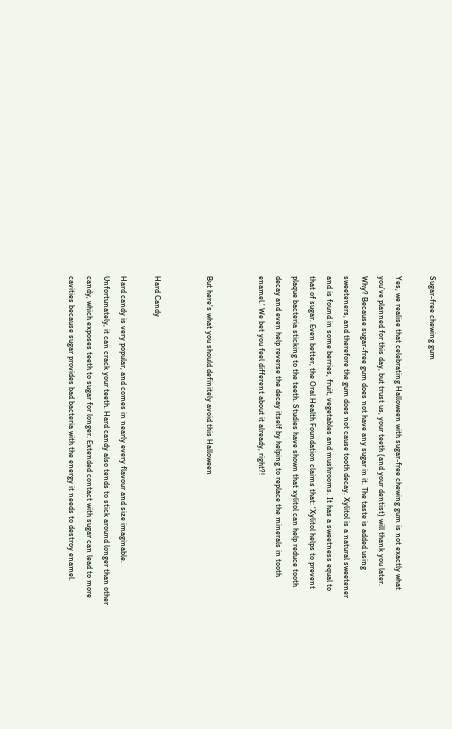Sugar-free chewing gum

Yes, we realise that celebrating Halloween with sugar-free chewing gum is not exactly what you’ve planned for this day, but trust us, your teeth (and your dentist) will thank you later. Why? Because sugar-free gum does not have any sugar in it. The taste is added using sweeteners, and therefore the gum does not cause tooth decay. Xylitol is a natural sweetener and is found in some berries, fruit, vegetables and mushrooms. It has a sweetness equal to that of sugar. Even better, the Oral Health Foundation claims that: ‘Xylitol helps to prevent plaque bacteria sticking to the teeth. Studies have shown that xylitol can help reduce tooth decay and even help reverse the decay itself by helping to replace the minerals in tooth enamel.’ We bet you feel different about it already, right?!


But here’s what you should definitely avoid this Halloween


Hard Candy

Hard candy is very popular, and comes in nearly every flavour and size imaginable. Unfortunately, it can crack your teeth. Hard candy also tends to stick around longer than other candy, which exposes teeth to sugar for longer. Extended contact with sugar can lead to more cavities because sugar provides bad bacteria with the energy it needs to destroy enamel.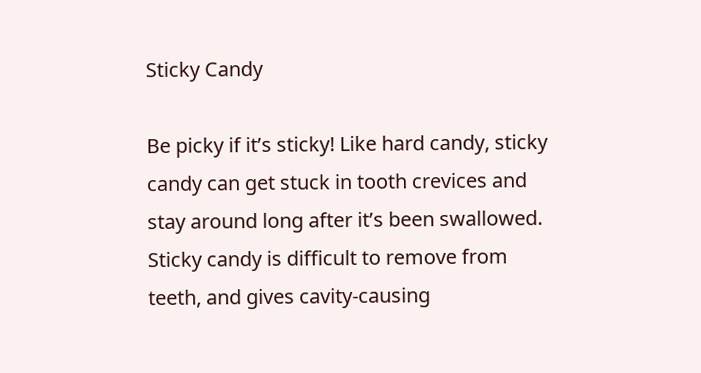Sticky Candy

Be picky if it’s sticky! Like hard candy, sticky candy can get stuck in tooth crevices and stay around long after it’s been swallowed. Sticky candy is difficult to remove from teeth, and gives cavity-causing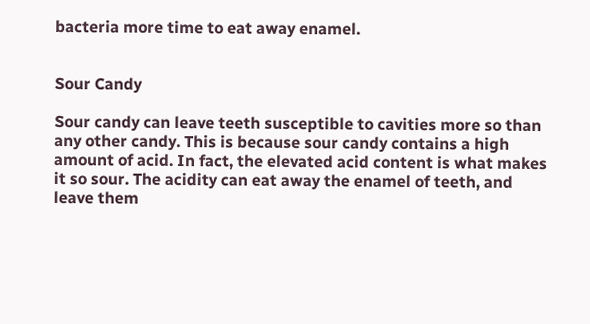bacteria more time to eat away enamel.


Sour Candy

Sour candy can leave teeth susceptible to cavities more so than any other candy. This is because sour candy contains a high amount of acid. In fact, the elevated acid content is what makes it so sour. The acidity can eat away the enamel of teeth, and leave them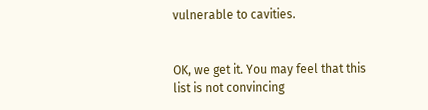vulnerable to cavities.


OK, we get it. You may feel that this list is not convincing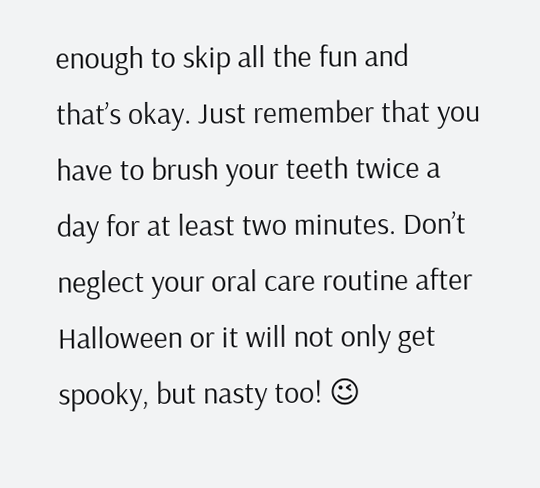enough to skip all the fun and that’s okay. Just remember that you have to brush your teeth twice a day for at least two minutes. Don’t neglect your oral care routine after Halloween or it will not only get spooky, but nasty too! 😉